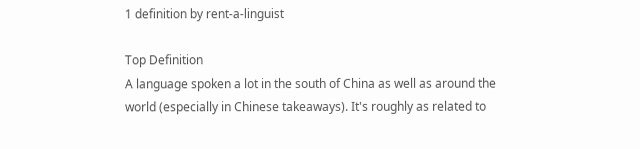1 definition by rent-a-linguist

Top Definition
A language spoken a lot in the south of China as well as around the world (especially in Chinese takeaways). It's roughly as related to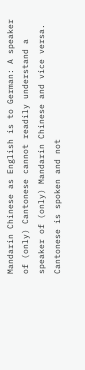Mandarin Chinese as English is to German: A speaker of (only) Cantonese cannot readily understand a speaker of (only) Mandarin Chinese and vice versa. Cantonese is spoken and not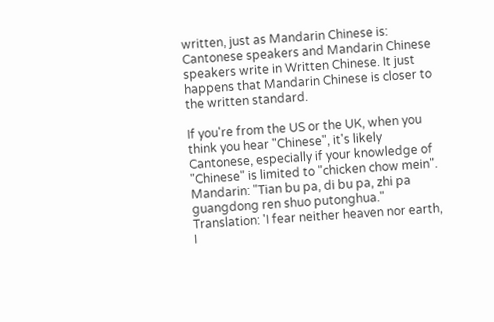written, just as Mandarin Chinese is: Cantonese speakers and Mandarin Chinese speakers write in Written Chinese. It just happens that Mandarin Chinese is closer to the written standard.

If you're from the US or the UK, when you think you hear "Chinese", it's likely Cantonese, especially if your knowledge of "Chinese" is limited to "chicken chow mein".
Mandarin: "Tian bu pa, di bu pa, zhi pa guangdong ren shuo putonghua."
Translation: 'I fear neither heaven nor earth, I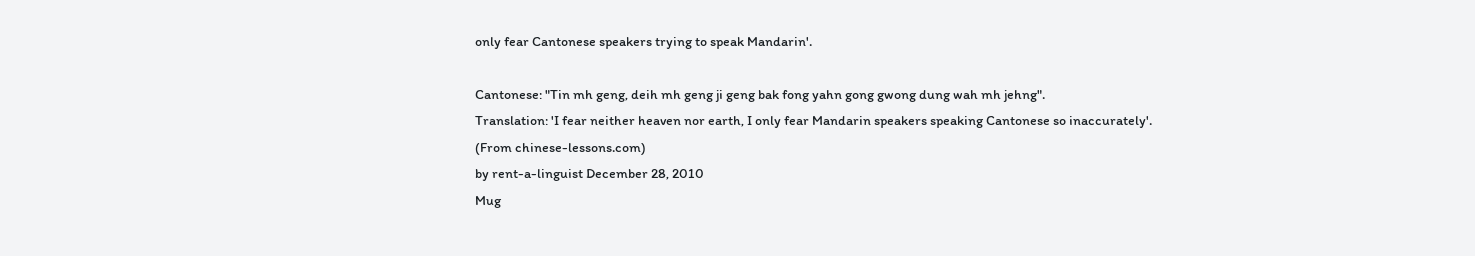only fear Cantonese speakers trying to speak Mandarin'.

Cantonese: "Tin mh geng, deih mh geng ji geng bak fong yahn gong gwong dung wah mh jehng".
Translation: 'I fear neither heaven nor earth, I only fear Mandarin speakers speaking Cantonese so inaccurately'.
(From chinese-lessons.com)
by rent-a-linguist December 28, 2010
Mug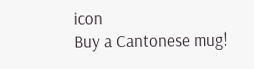icon
Buy a Cantonese mug!